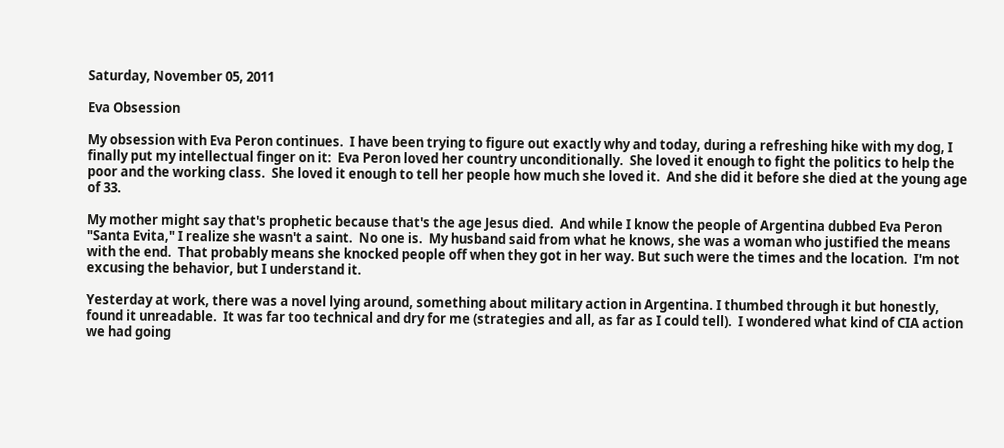Saturday, November 05, 2011

Eva Obsession

My obsession with Eva Peron continues.  I have been trying to figure out exactly why and today, during a refreshing hike with my dog, I finally put my intellectual finger on it:  Eva Peron loved her country unconditionally.  She loved it enough to fight the politics to help the poor and the working class.  She loved it enough to tell her people how much she loved it.  And she did it before she died at the young age of 33.

My mother might say that's prophetic because that's the age Jesus died.  And while I know the people of Argentina dubbed Eva Peron "Santa Evita," I realize she wasn't a saint.  No one is.  My husband said from what he knows, she was a woman who justified the means with the end.  That probably means she knocked people off when they got in her way. But such were the times and the location.  I'm not excusing the behavior, but I understand it.

Yesterday at work, there was a novel lying around, something about military action in Argentina. I thumbed through it but honestly, found it unreadable.  It was far too technical and dry for me (strategies and all, as far as I could tell).  I wondered what kind of CIA action we had going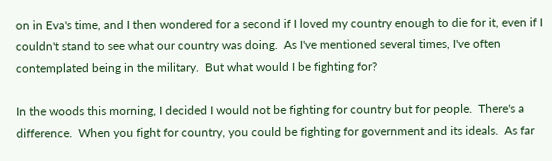on in Eva's time, and I then wondered for a second if I loved my country enough to die for it, even if I couldn't stand to see what our country was doing.  As I've mentioned several times, I've often contemplated being in the military.  But what would I be fighting for?

In the woods this morning, I decided I would not be fighting for country but for people.  There's a difference.  When you fight for country, you could be fighting for government and its ideals.  As far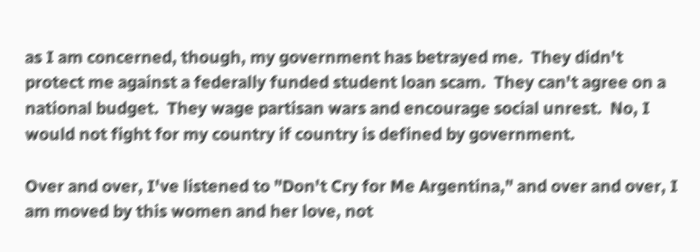as I am concerned, though, my government has betrayed me.  They didn't protect me against a federally funded student loan scam.  They can't agree on a national budget.  They wage partisan wars and encourage social unrest.  No, I would not fight for my country if country is defined by government.

Over and over, I've listened to "Don't Cry for Me Argentina," and over and over, I am moved by this women and her love, not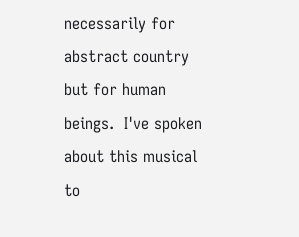necessarily for abstract country but for human beings.  I've spoken about this musical to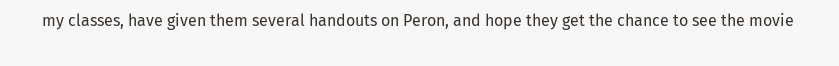my classes, have given them several handouts on Peron, and hope they get the chance to see the movie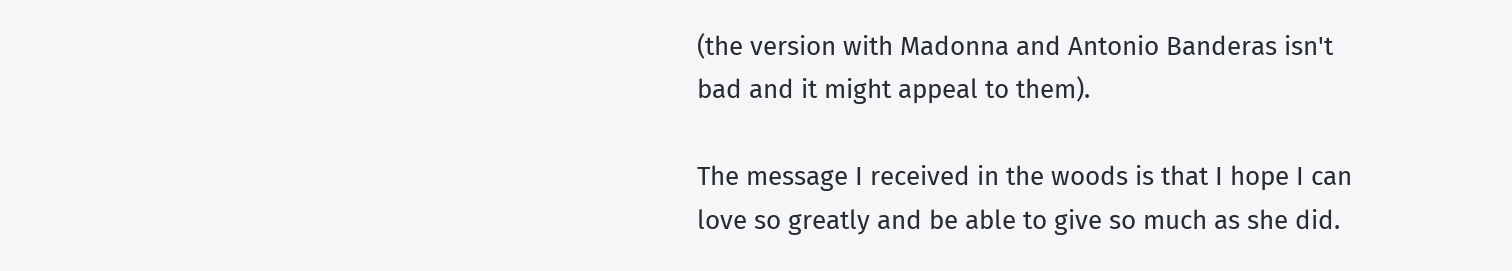(the version with Madonna and Antonio Banderas isn't bad and it might appeal to them).

The message I received in the woods is that I hope I can love so greatly and be able to give so much as she did.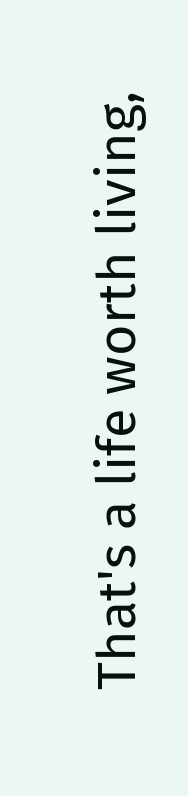That's a life worth living,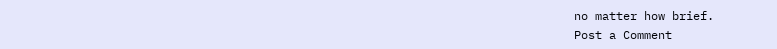no matter how brief.
Post a Comment